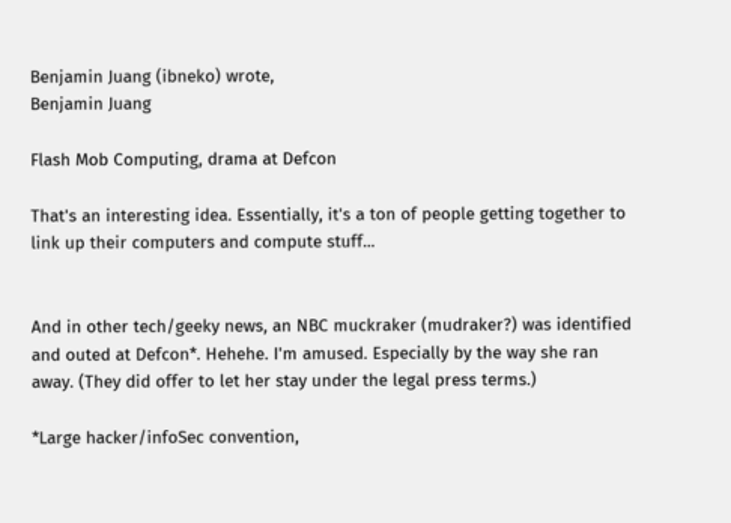Benjamin Juang (ibneko) wrote,
Benjamin Juang

Flash Mob Computing, drama at Defcon

That's an interesting idea. Essentially, it's a ton of people getting together to link up their computers and compute stuff...


And in other tech/geeky news, an NBC muckraker (mudraker?) was identified and outed at Defcon*. Hehehe. I'm amused. Especially by the way she ran away. (They did offer to let her stay under the legal press terms.)

*Large hacker/infoSec convention,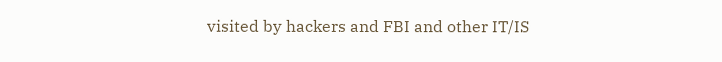visited by hackers and FBI and other IT/IS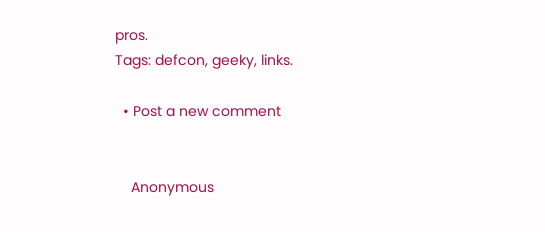pros.
Tags: defcon, geeky, links.

  • Post a new comment


    Anonymous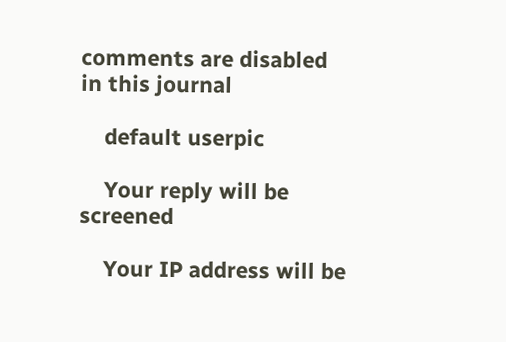comments are disabled in this journal

    default userpic

    Your reply will be screened

    Your IP address will be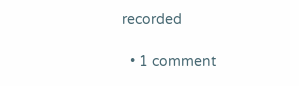recorded

  • 1 comment